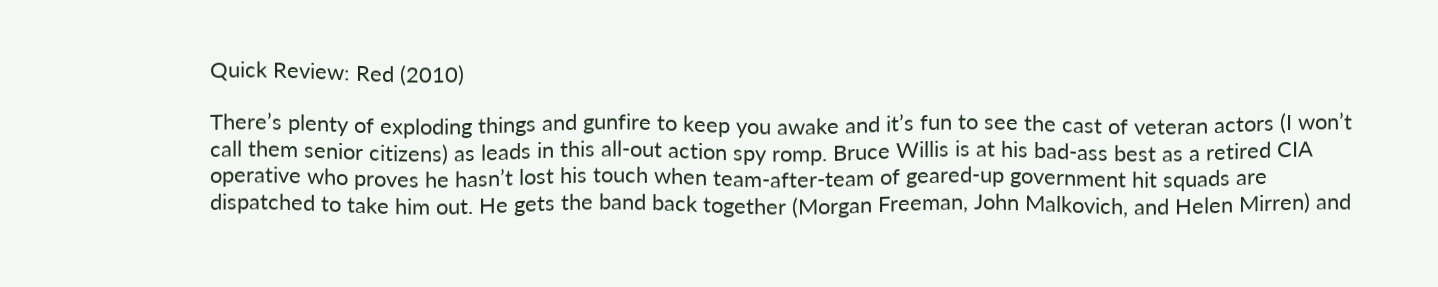Quick Review: Red (2010)

There’s plenty of exploding things and gunfire to keep you awake and it’s fun to see the cast of veteran actors (I won’t call them senior citizens) as leads in this all-out action spy romp. Bruce Willis is at his bad-ass best as a retired CIA operative who proves he hasn’t lost his touch when team-after-team of geared-up government hit squads are dispatched to take him out. He gets the band back together (Morgan Freeman, John Malkovich, and Helen Mirren) and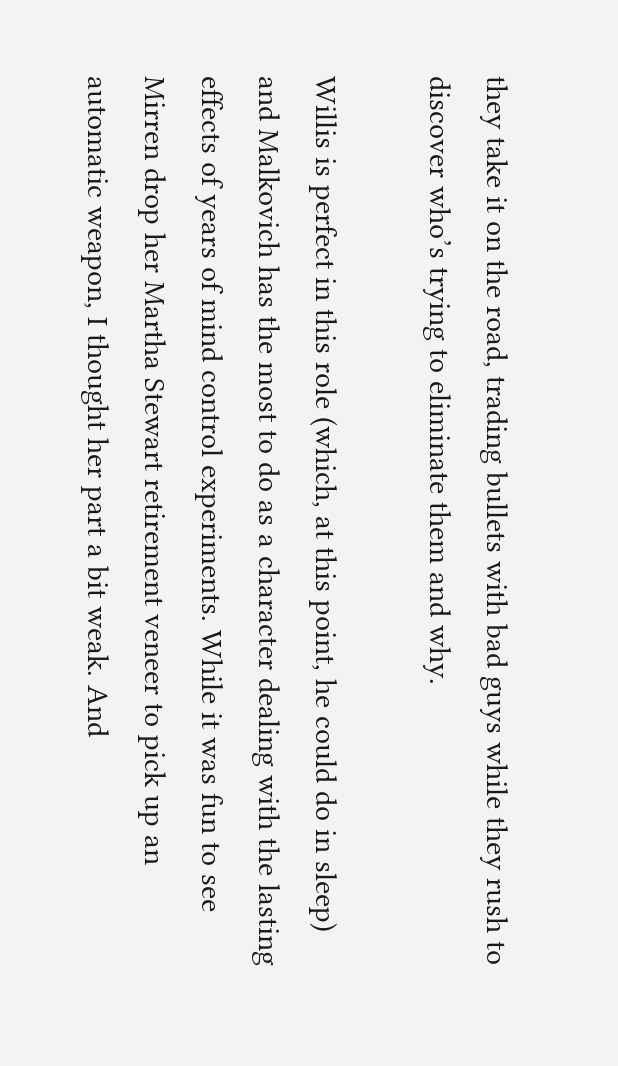they take it on the road, trading bullets with bad guys while they rush to discover who’s trying to eliminate them and why.

Willis is perfect in this role (which, at this point, he could do in sleep) and Malkovich has the most to do as a character dealing with the lasting effects of years of mind control experiments. While it was fun to see Mirren drop her Martha Stewart retirement veneer to pick up an automatic weapon, I thought her part a bit weak. And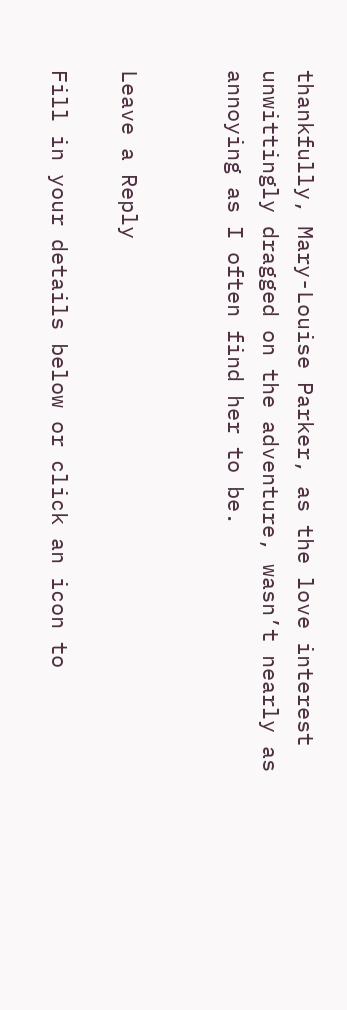thankfully, Mary-Louise Parker, as the love interest unwittingly dragged on the adventure, wasn’t nearly as annoying as I often find her to be.


Leave a Reply

Fill in your details below or click an icon to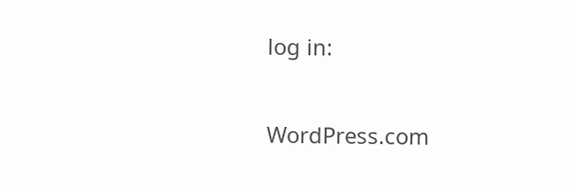log in:

WordPress.com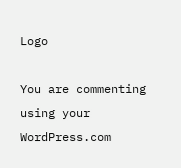Logo

You are commenting using your WordPress.com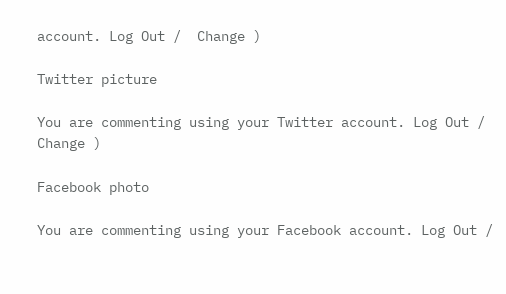account. Log Out /  Change )

Twitter picture

You are commenting using your Twitter account. Log Out /  Change )

Facebook photo

You are commenting using your Facebook account. Log Out /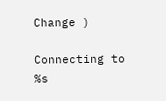Change )

Connecting to %s